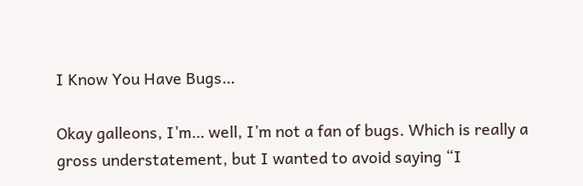I Know You Have Bugs…

Okay galleons, I’m… well, I’m not a fan of bugs. Which is really a gross understatement, but I wanted to avoid saying “I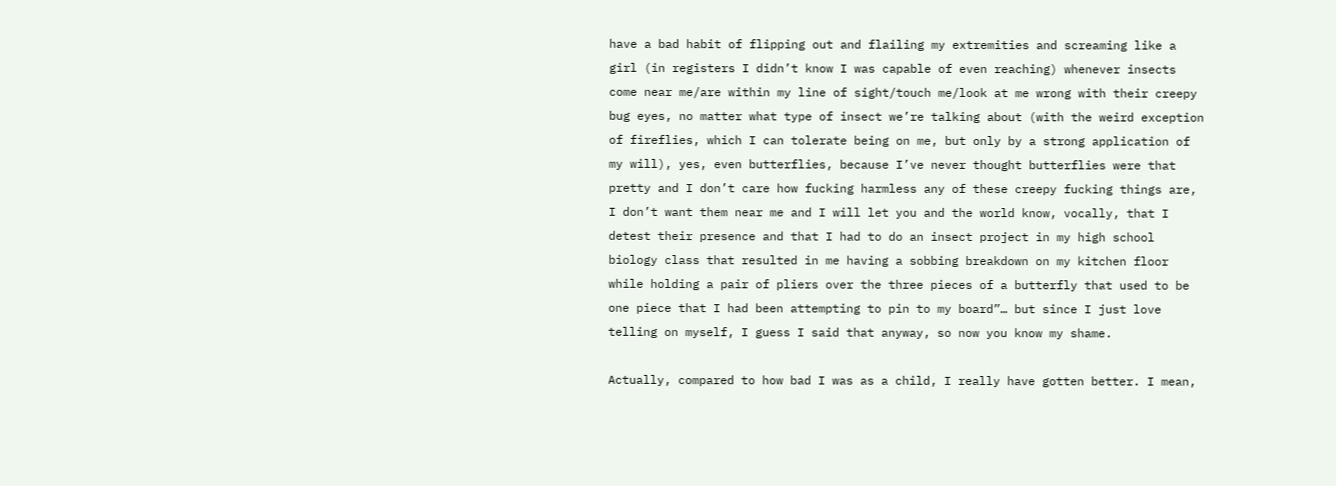have a bad habit of flipping out and flailing my extremities and screaming like a girl (in registers I didn’t know I was capable of even reaching) whenever insects come near me/are within my line of sight/touch me/look at me wrong with their creepy bug eyes, no matter what type of insect we’re talking about (with the weird exception of fireflies, which I can tolerate being on me, but only by a strong application of my will), yes, even butterflies, because I’ve never thought butterflies were that pretty and I don’t care how fucking harmless any of these creepy fucking things are, I don’t want them near me and I will let you and the world know, vocally, that I detest their presence and that I had to do an insect project in my high school biology class that resulted in me having a sobbing breakdown on my kitchen floor while holding a pair of pliers over the three pieces of a butterfly that used to be one piece that I had been attempting to pin to my board”… but since I just love telling on myself, I guess I said that anyway, so now you know my shame.

Actually, compared to how bad I was as a child, I really have gotten better. I mean,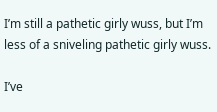I’m still a pathetic girly wuss, but I’m less of a sniveling pathetic girly wuss.

I’ve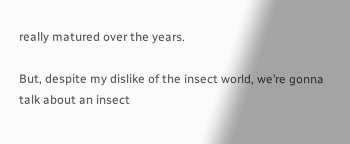really matured over the years.

But, despite my dislike of the insect world, we’re gonna talk about an insect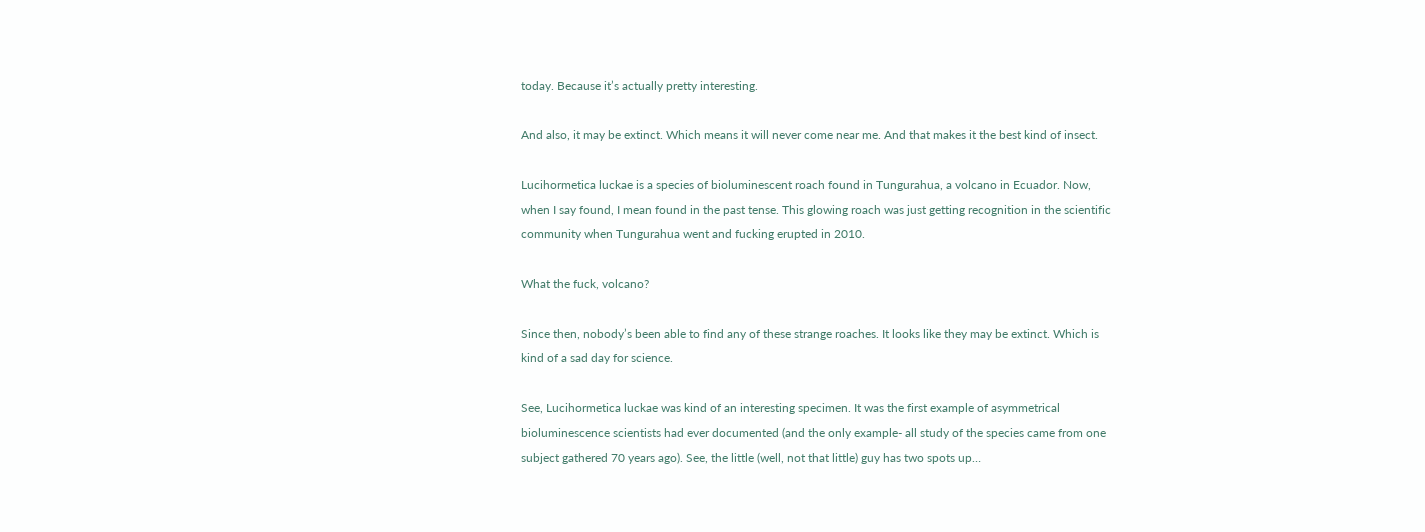today. Because it’s actually pretty interesting.

And also, it may be extinct. Which means it will never come near me. And that makes it the best kind of insect.

Lucihormetica luckae is a species of bioluminescent roach found in Tungurahua, a volcano in Ecuador. Now, when I say found, I mean found in the past tense. This glowing roach was just getting recognition in the scientific community when Tungurahua went and fucking erupted in 2010.

What the fuck, volcano?

Since then, nobody’s been able to find any of these strange roaches. It looks like they may be extinct. Which is kind of a sad day for science.

See, Lucihormetica luckae was kind of an interesting specimen. It was the first example of asymmetrical bioluminescence scientists had ever documented (and the only example- all study of the species came from one subject gathered 70 years ago). See, the little (well, not that little) guy has two spots up…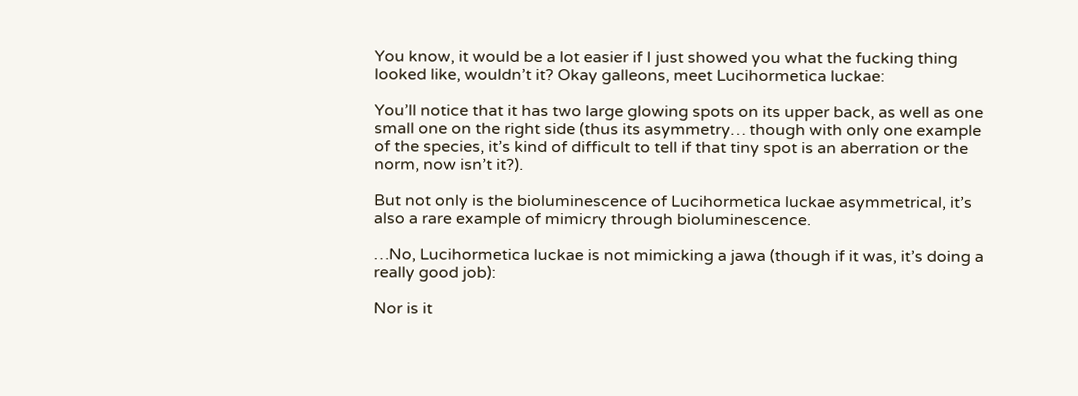You know, it would be a lot easier if I just showed you what the fucking thing looked like, wouldn’t it? Okay galleons, meet Lucihormetica luckae:

You’ll notice that it has two large glowing spots on its upper back, as well as one small one on the right side (thus its asymmetry… though with only one example of the species, it’s kind of difficult to tell if that tiny spot is an aberration or the norm, now isn’t it?).

But not only is the bioluminescence of Lucihormetica luckae asymmetrical, it’s also a rare example of mimicry through bioluminescence.

…No, Lucihormetica luckae is not mimicking a jawa (though if it was, it’s doing a really good job):

Nor is it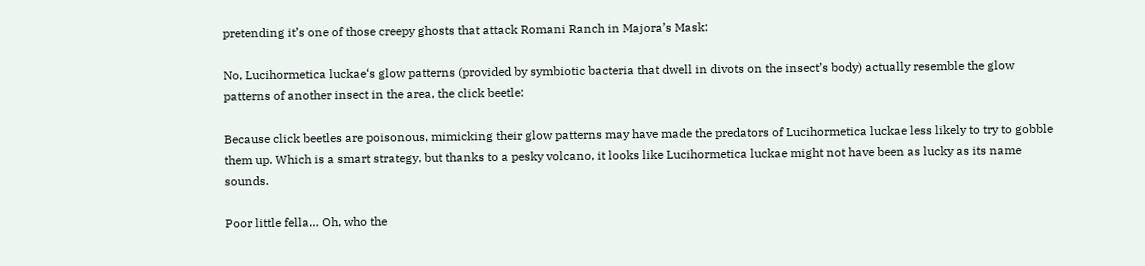pretending it’s one of those creepy ghosts that attack Romani Ranch in Majora’s Mask:

No, Lucihormetica luckae‘s glow patterns (provided by symbiotic bacteria that dwell in divots on the insect’s body) actually resemble the glow patterns of another insect in the area, the click beetle:

Because click beetles are poisonous, mimicking their glow patterns may have made the predators of Lucihormetica luckae less likely to try to gobble them up. Which is a smart strategy, but thanks to a pesky volcano, it looks like Lucihormetica luckae might not have been as lucky as its name sounds.

Poor little fella… Oh, who the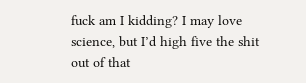fuck am I kidding? I may love science, but I’d high five the shit out of that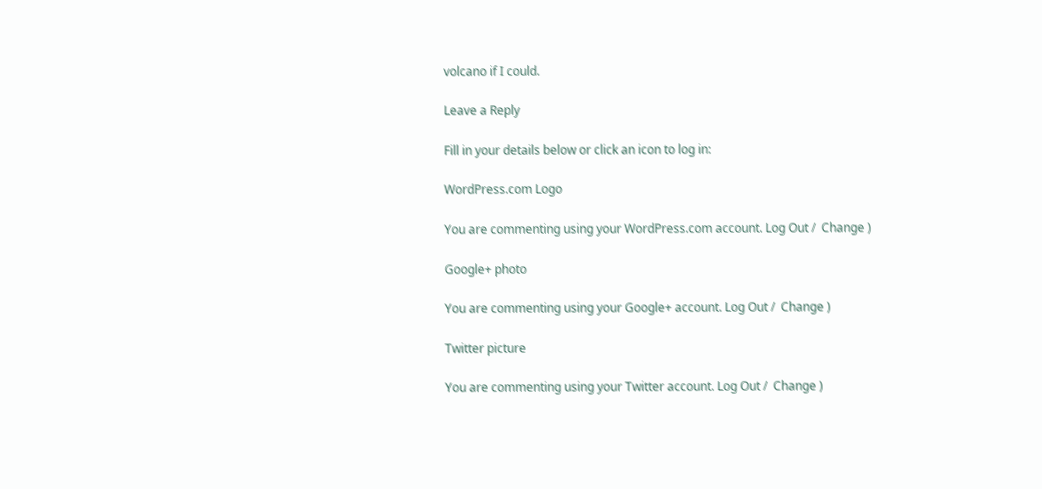volcano if I could.

Leave a Reply

Fill in your details below or click an icon to log in:

WordPress.com Logo

You are commenting using your WordPress.com account. Log Out /  Change )

Google+ photo

You are commenting using your Google+ account. Log Out /  Change )

Twitter picture

You are commenting using your Twitter account. Log Out /  Change )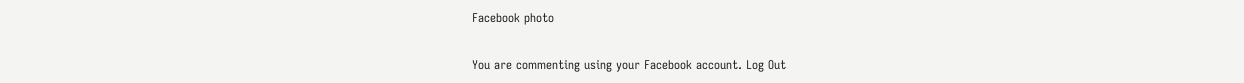Facebook photo

You are commenting using your Facebook account. Log Out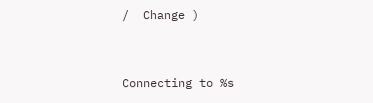/  Change )


Connecting to %s